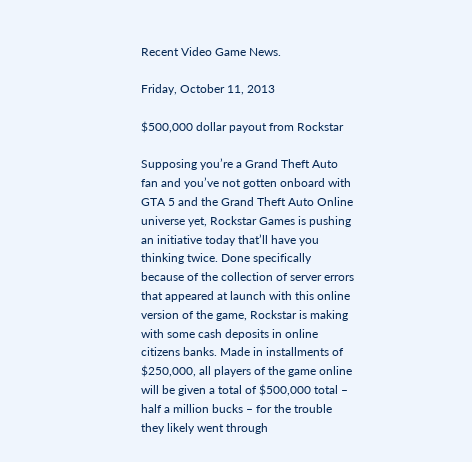Recent Video Game News.

Friday, October 11, 2013

$500,000 dollar payout from Rockstar

Supposing you’re a Grand Theft Auto fan and you’ve not gotten onboard with GTA 5 and the Grand Theft Auto Online universe yet, Rockstar Games is pushing an initiative today that’ll have you thinking twice. Done specifically because of the collection of server errors that appeared at launch with this online version of the game, Rockstar is making with some cash deposits in online citizens banks. Made in installments of $250,000, all players of the game online will be given a total of $500,000 total – half a million bucks – for the trouble they likely went through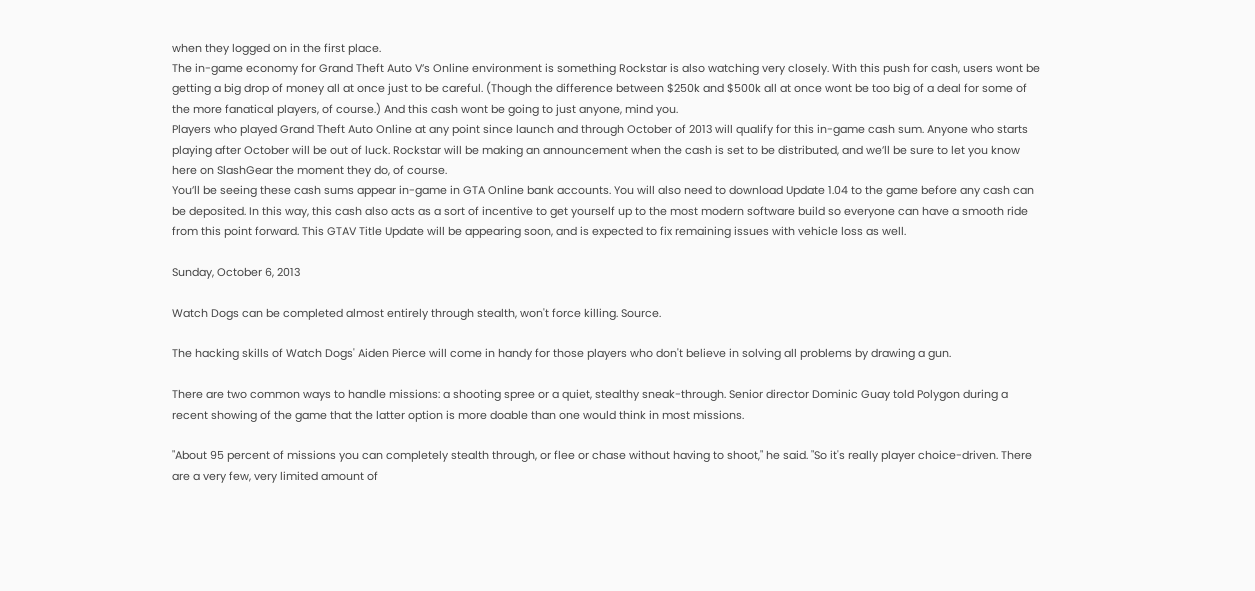when they logged on in the first place.
The in-game economy for Grand Theft Auto V’s Online environment is something Rockstar is also watching very closely. With this push for cash, users wont be getting a big drop of money all at once just to be careful. (Though the difference between $250k and $500k all at once wont be too big of a deal for some of the more fanatical players, of course.) And this cash wont be going to just anyone, mind you.
Players who played Grand Theft Auto Online at any point since launch and through October of 2013 will qualify for this in-game cash sum. Anyone who starts playing after October will be out of luck. Rockstar will be making an announcement when the cash is set to be distributed, and we’ll be sure to let you know here on SlashGear the moment they do, of course.
You’ll be seeing these cash sums appear in-game in GTA Online bank accounts. You will also need to download Update 1.04 to the game before any cash can be deposited. In this way, this cash also acts as a sort of incentive to get yourself up to the most modern software build so everyone can have a smooth ride from this point forward. This GTAV Title Update will be appearing soon, and is expected to fix remaining issues with vehicle loss as well.

Sunday, October 6, 2013

Watch Dogs can be completed almost entirely through stealth, won't force killing. Source.

The hacking skills of Watch Dogs' Aiden Pierce will come in handy for those players who don't believe in solving all problems by drawing a gun.

There are two common ways to handle missions: a shooting spree or a quiet, stealthy sneak-through. Senior director Dominic Guay told Polygon during a recent showing of the game that the latter option is more doable than one would think in most missions.

"About 95 percent of missions you can completely stealth through, or flee or chase without having to shoot," he said. "So it's really player choice-driven. There are a very few, very limited amount of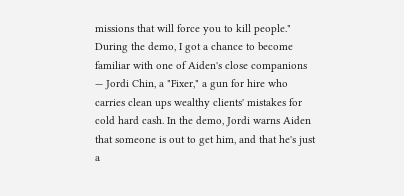missions that will force you to kill people."
During the demo, I got a chance to become familiar with one of Aiden's close companions — Jordi Chin, a "Fixer," a gun for hire who carries clean ups wealthy clients' mistakes for cold hard cash. In the demo, Jordi warns Aiden that someone is out to get him, and that he's just a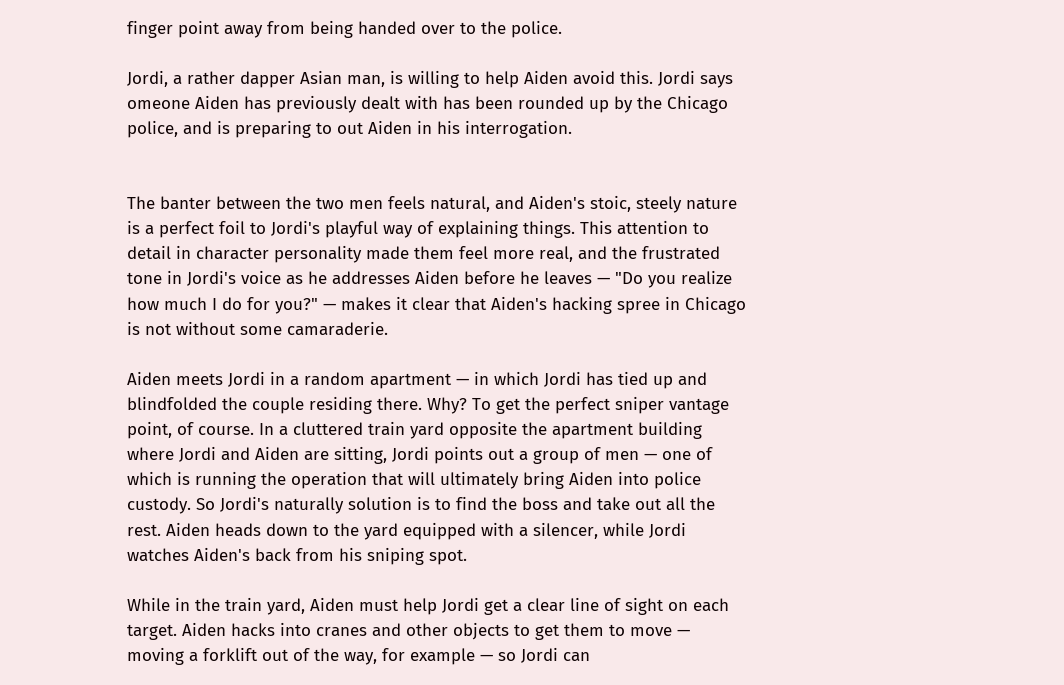finger point away from being handed over to the police.

Jordi, a rather dapper Asian man, is willing to help Aiden avoid this. Jordi says omeone Aiden has previously dealt with has been rounded up by the Chicago police, and is preparing to out Aiden in his interrogation.


The banter between the two men feels natural, and Aiden's stoic, steely nature is a perfect foil to Jordi's playful way of explaining things. This attention to detail in character personality made them feel more real, and the frustrated tone in Jordi's voice as he addresses Aiden before he leaves — "Do you realize how much I do for you?" — makes it clear that Aiden's hacking spree in Chicago is not without some camaraderie.

Aiden meets Jordi in a random apartment — in which Jordi has tied up and blindfolded the couple residing there. Why? To get the perfect sniper vantage point, of course. In a cluttered train yard opposite the apartment building where Jordi and Aiden are sitting, Jordi points out a group of men — one of which is running the operation that will ultimately bring Aiden into police custody. So Jordi's naturally solution is to find the boss and take out all the rest. Aiden heads down to the yard equipped with a silencer, while Jordi watches Aiden's back from his sniping spot.

While in the train yard, Aiden must help Jordi get a clear line of sight on each target. Aiden hacks into cranes and other objects to get them to move — moving a forklift out of the way, for example — so Jordi can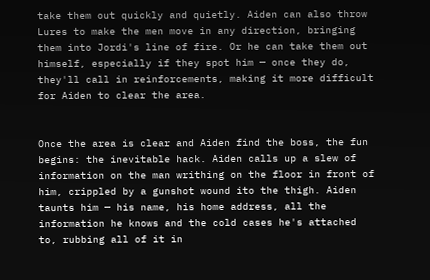take them out quickly and quietly. Aiden can also throw Lures to make the men move in any direction, bringing them into Jordi's line of fire. Or he can take them out himself, especially if they spot him — once they do, they'll call in reinforcements, making it more difficult for Aiden to clear the area.


Once the area is clear and Aiden find the boss, the fun begins: the inevitable hack. Aiden calls up a slew of information on the man writhing on the floor in front of him, crippled by a gunshot wound ito the thigh. Aiden taunts him — his name, his home address, all the information he knows and the cold cases he's attached to, rubbing all of it in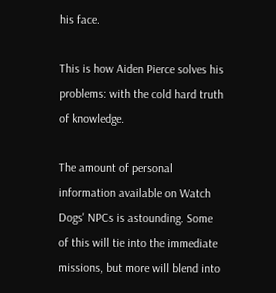his face.

This is how Aiden Pierce solves his problems: with the cold hard truth of knowledge.

The amount of personal information available on Watch Dogs' NPCs is astounding. Some of this will tie into the immediate missions, but more will blend into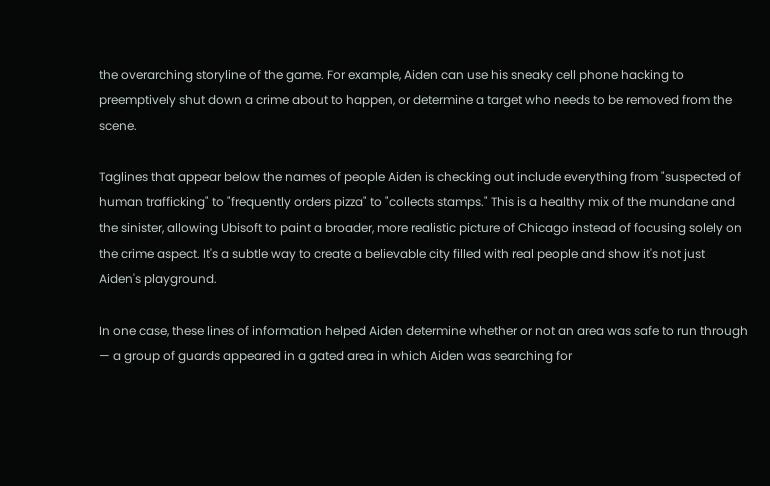the overarching storyline of the game. For example, Aiden can use his sneaky cell phone hacking to preemptively shut down a crime about to happen, or determine a target who needs to be removed from the scene.

Taglines that appear below the names of people Aiden is checking out include everything from "suspected of human trafficking" to "frequently orders pizza" to "collects stamps." This is a healthy mix of the mundane and the sinister, allowing Ubisoft to paint a broader, more realistic picture of Chicago instead of focusing solely on the crime aspect. It's a subtle way to create a believable city filled with real people and show it's not just Aiden's playground.

In one case, these lines of information helped Aiden determine whether or not an area was safe to run through — a group of guards appeared in a gated area in which Aiden was searching for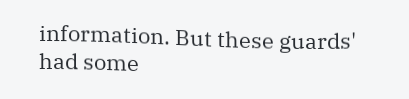information. But these guards' had some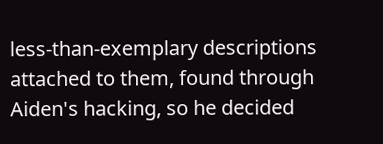less-than-exemplary descriptions attached to them, found through Aiden's hacking, so he decided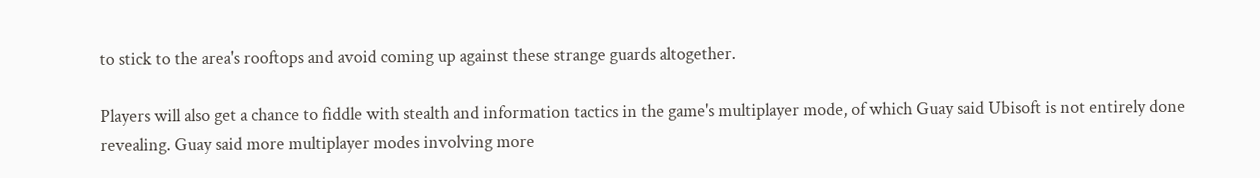to stick to the area's rooftops and avoid coming up against these strange guards altogether.

Players will also get a chance to fiddle with stealth and information tactics in the game's multiplayer mode, of which Guay said Ubisoft is not entirely done revealing. Guay said more multiplayer modes involving more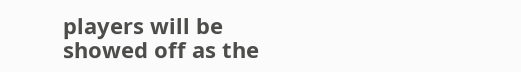players will be showed off as the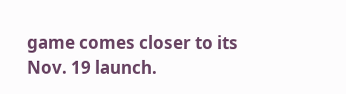game comes closer to its Nov. 19 launch.